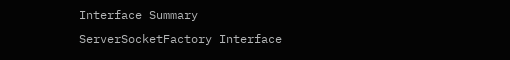Interface Summary
ServerSocketFactory Interface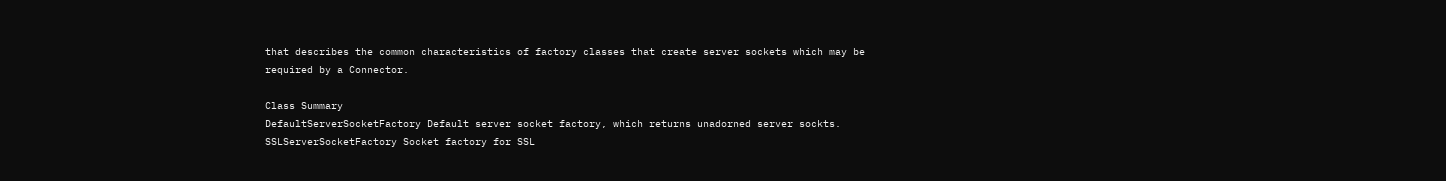that describes the common characteristics of factory classes that create server sockets which may be required by a Connector.

Class Summary
DefaultServerSocketFactory Default server socket factory, which returns unadorned server sockts.
SSLServerSocketFactory Socket factory for SSL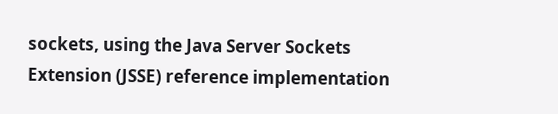sockets, using the Java Server Sockets Extension (JSSE) reference implementation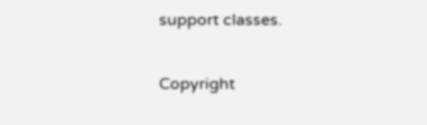support classes.

Copyright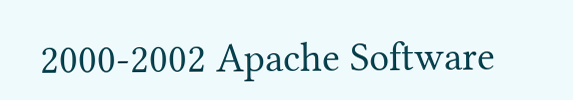2000-2002 Apache Software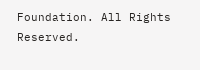Foundation. All Rights Reserved.